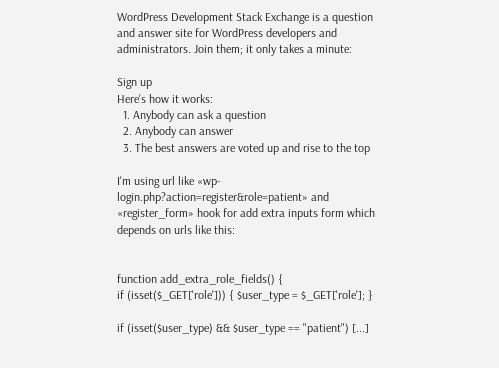WordPress Development Stack Exchange is a question and answer site for WordPress developers and administrators. Join them; it only takes a minute:

Sign up
Here's how it works:
  1. Anybody can ask a question
  2. Anybody can answer
  3. The best answers are voted up and rise to the top

I'm using url like «wp-login.php?action=register&role=patient» and «register_form» hook for add extra inputs form which depends on urls like this:


function add_extra_role_fields() {
if (isset($_GET['role'])) { $user_type = $_GET['role']; }

if (isset($user_type) && $user_type == "patient") [...]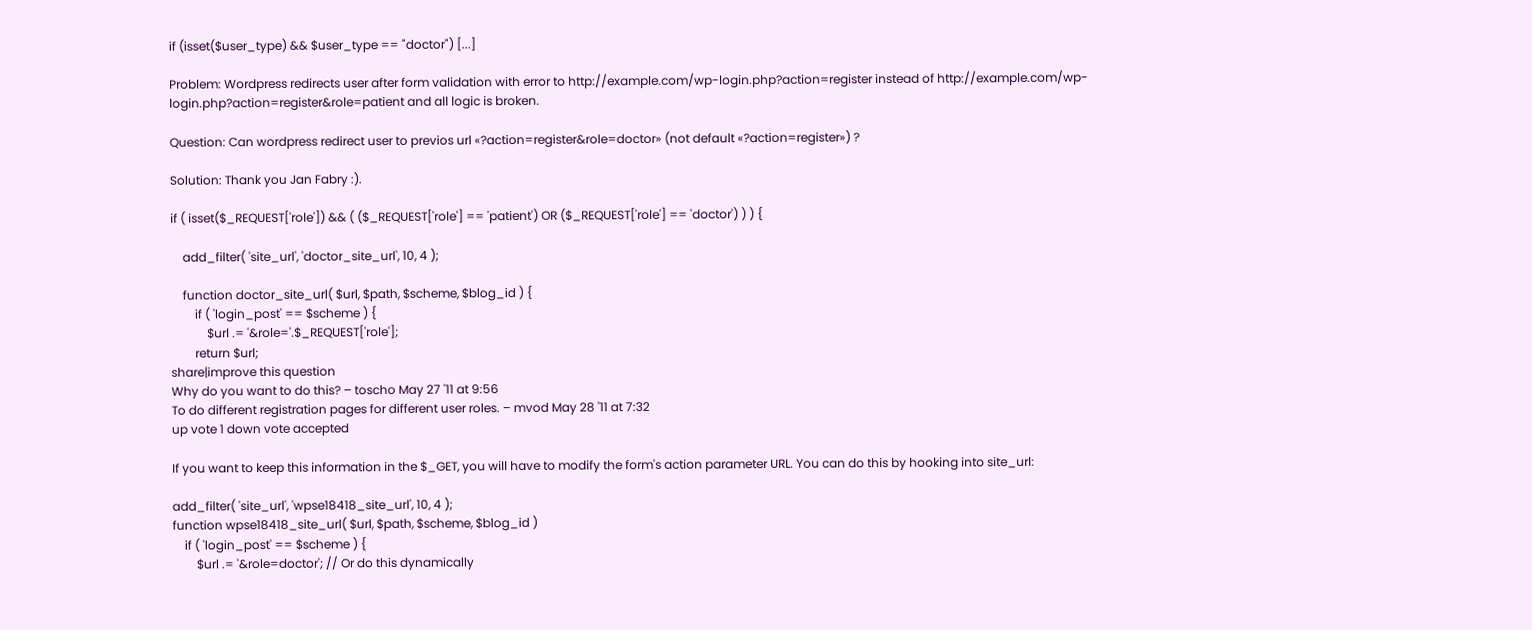if (isset($user_type) && $user_type == "doctor") [...]

Problem: Wordpress redirects user after form validation with error to http://example.com/wp-login.php?action=register instead of http://example.com/wp-login.php?action=register&role=patient and all logic is broken.

Question: Can wordpress redirect user to previos url «?action=register&role=doctor» (not default «?action=register») ?

Solution: Thank you Jan Fabry :).

if ( isset($_REQUEST['role']) && ( ($_REQUEST['role'] == 'patient') OR ($_REQUEST['role'] == 'doctor') ) ) {

    add_filter( 'site_url', 'doctor_site_url', 10, 4 );

    function doctor_site_url( $url, $path, $scheme, $blog_id ) {
        if ( 'login_post' == $scheme ) {
            $url .= '&role='.$_REQUEST['role'];
        return $url;
share|improve this question
Why do you want to do this? – toscho May 27 '11 at 9:56
To do different registration pages for different user roles. – mvod May 28 '11 at 7:32
up vote 1 down vote accepted

If you want to keep this information in the $_GET, you will have to modify the form's action parameter URL. You can do this by hooking into site_url:

add_filter( 'site_url', 'wpse18418_site_url', 10, 4 );
function wpse18418_site_url( $url, $path, $scheme, $blog_id )
    if ( 'login_post' == $scheme ) {
        $url .= '&role=doctor'; // Or do this dynamically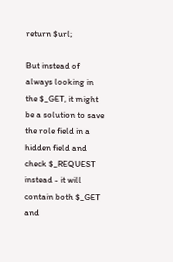return $url;

But instead of always looking in the $_GET, it might be a solution to save the role field in a hidden field and check $_REQUEST instead - it will contain both $_GET and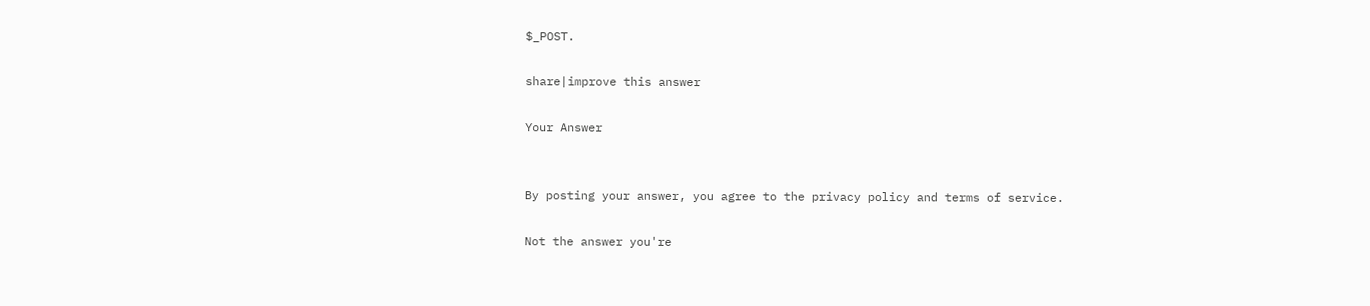$_POST.

share|improve this answer

Your Answer


By posting your answer, you agree to the privacy policy and terms of service.

Not the answer you're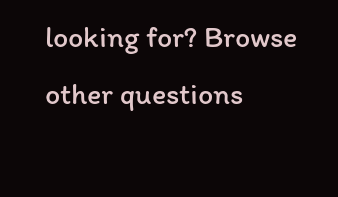looking for? Browse other questions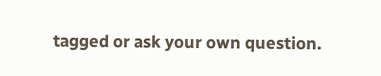tagged or ask your own question.